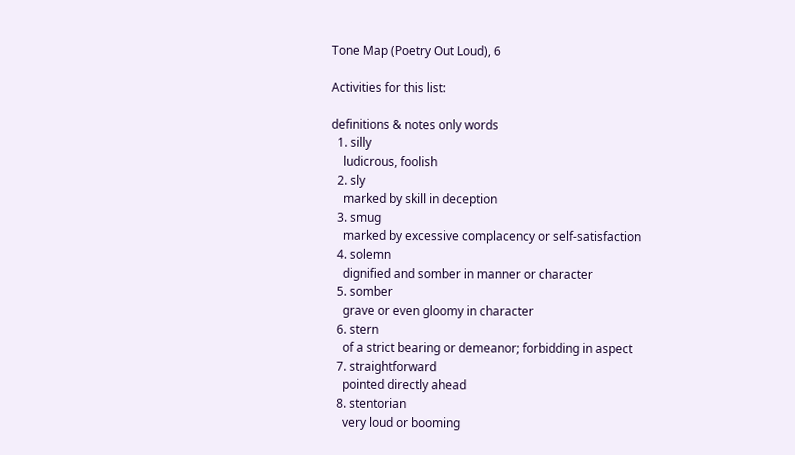Tone Map (Poetry Out Loud), 6

Activities for this list:

definitions & notes only words
  1. silly
    ludicrous, foolish
  2. sly
    marked by skill in deception
  3. smug
    marked by excessive complacency or self-satisfaction
  4. solemn
    dignified and somber in manner or character
  5. somber
    grave or even gloomy in character
  6. stern
    of a strict bearing or demeanor; forbidding in aspect
  7. straightforward
    pointed directly ahead
  8. stentorian
    very loud or booming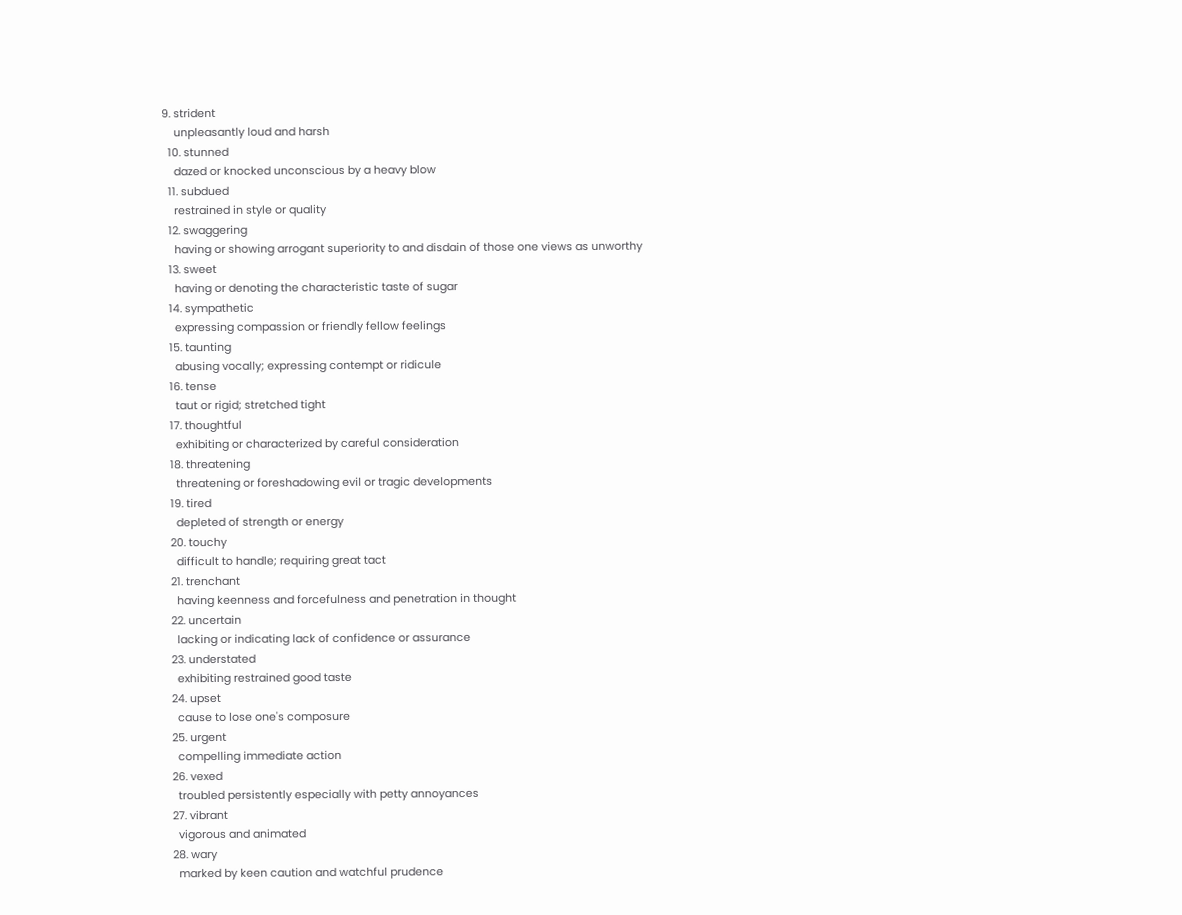9. strident
    unpleasantly loud and harsh
  10. stunned
    dazed or knocked unconscious by a heavy blow
  11. subdued
    restrained in style or quality
  12. swaggering
    having or showing arrogant superiority to and disdain of those one views as unworthy
  13. sweet
    having or denoting the characteristic taste of sugar
  14. sympathetic
    expressing compassion or friendly fellow feelings
  15. taunting
    abusing vocally; expressing contempt or ridicule
  16. tense
    taut or rigid; stretched tight
  17. thoughtful
    exhibiting or characterized by careful consideration
  18. threatening
    threatening or foreshadowing evil or tragic developments
  19. tired
    depleted of strength or energy
  20. touchy
    difficult to handle; requiring great tact
  21. trenchant
    having keenness and forcefulness and penetration in thought
  22. uncertain
    lacking or indicating lack of confidence or assurance
  23. understated
    exhibiting restrained good taste
  24. upset
    cause to lose one's composure
  25. urgent
    compelling immediate action
  26. vexed
    troubled persistently especially with petty annoyances
  27. vibrant
    vigorous and animated
  28. wary
    marked by keen caution and watchful prudence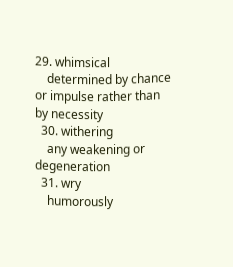29. whimsical
    determined by chance or impulse rather than by necessity
  30. withering
    any weakening or degeneration
  31. wry
    humorously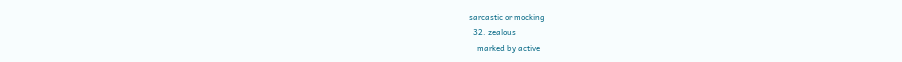sarcastic or mocking
  32. zealous
    marked by active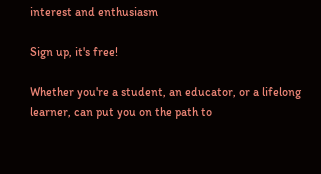interest and enthusiasm

Sign up, it's free!

Whether you're a student, an educator, or a lifelong learner, can put you on the path to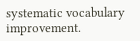systematic vocabulary improvement.